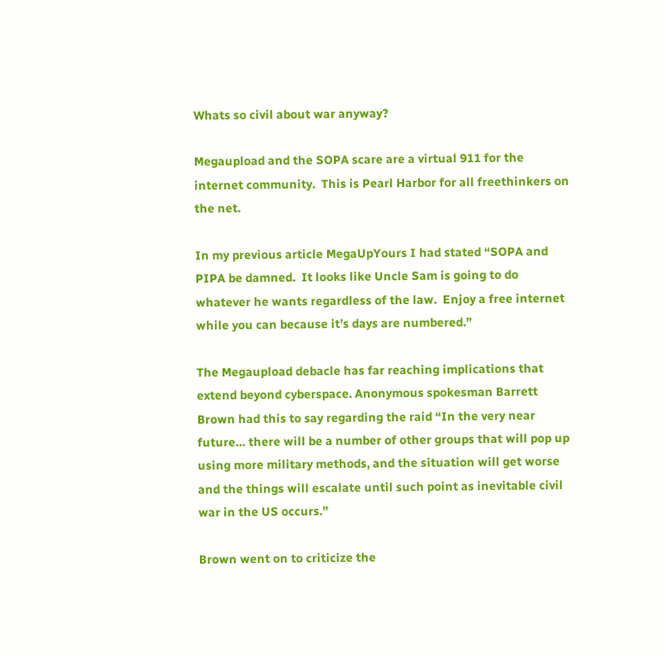Whats so civil about war anyway?

Megaupload and the SOPA scare are a virtual 911 for the internet community.  This is Pearl Harbor for all freethinkers on the net.

In my previous article MegaUpYours I had stated “SOPA and PIPA be damned.  It looks like Uncle Sam is going to do whatever he wants regardless of the law.  Enjoy a free internet while you can because it’s days are numbered.”

The Megaupload debacle has far reaching implications that extend beyond cyberspace. Anonymous spokesman Barrett Brown had this to say regarding the raid “In the very near future… there will be a number of other groups that will pop up using more military methods, and the situation will get worse and the things will escalate until such point as inevitable civil war in the US occurs.”

Brown went on to criticize the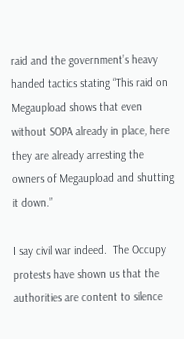raid and the government’s heavy handed tactics stating “This raid on Megaupload shows that even without SOPA already in place, here they are already arresting the owners of Megaupload and shutting it down.”

I say civil war indeed.  The Occupy protests have shown us that the authorities are content to silence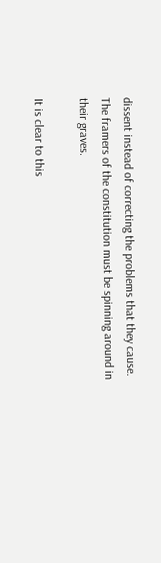dissent instead of correcting the problems that they cause. The framers of the constitution must be spinning around in their graves.

It is clear to this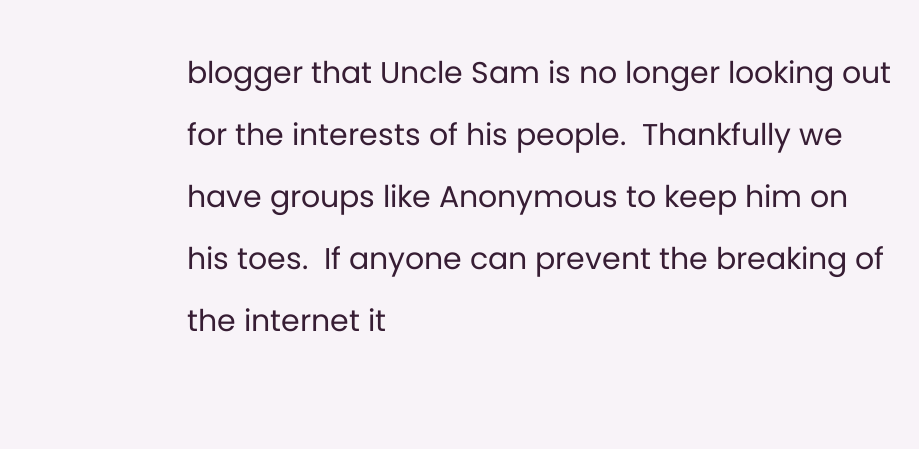blogger that Uncle Sam is no longer looking out for the interests of his people.  Thankfully we have groups like Anonymous to keep him on his toes.  If anyone can prevent the breaking of the internet it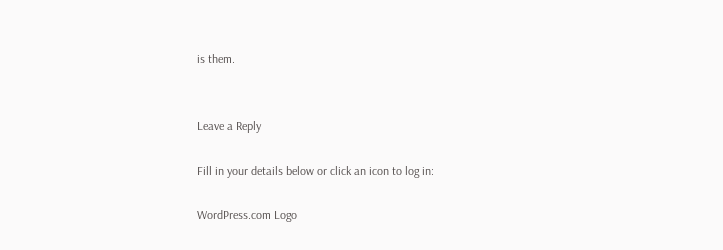is them.


Leave a Reply

Fill in your details below or click an icon to log in:

WordPress.com Logo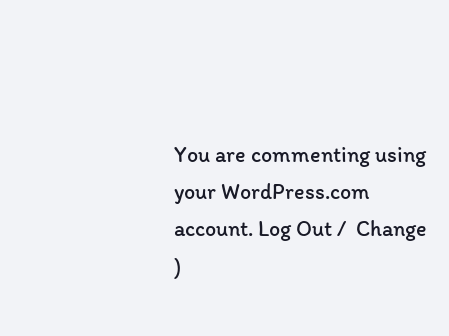You are commenting using your WordPress.com account. Log Out /  Change )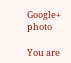Google+ photo

You are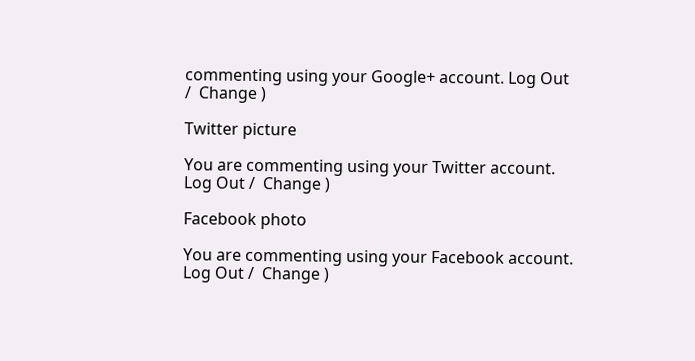commenting using your Google+ account. Log Out /  Change )

Twitter picture

You are commenting using your Twitter account. Log Out /  Change )

Facebook photo

You are commenting using your Facebook account. Log Out /  Change )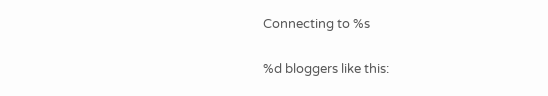Connecting to %s

%d bloggers like this: